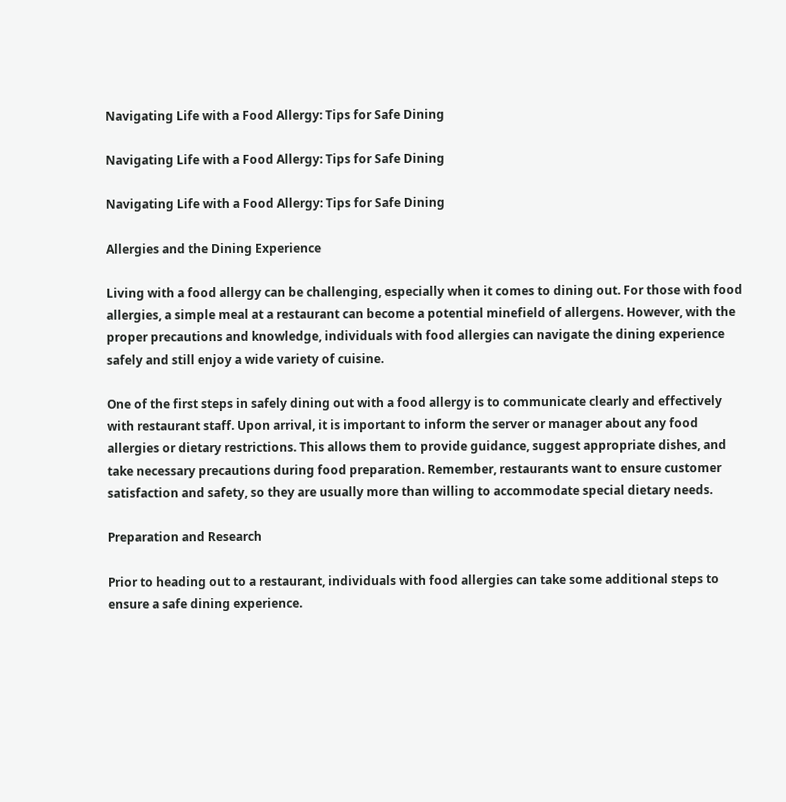Navigating Life with a Food Allergy: Tips for Safe Dining

Navigating Life with a Food Allergy: Tips for Safe Dining

Navigating Life with a Food Allergy: Tips for Safe Dining

Allergies and the Dining Experience

Living with a food allergy can be challenging, especially when it comes to dining out. For those with food allergies, a simple meal at a restaurant can become a potential minefield of allergens. However, with the proper precautions and knowledge, individuals with food allergies can navigate the dining experience safely and still enjoy a wide variety of cuisine.

One of the first steps in safely dining out with a food allergy is to communicate clearly and effectively with restaurant staff. Upon arrival, it is important to inform the server or manager about any food allergies or dietary restrictions. This allows them to provide guidance, suggest appropriate dishes, and take necessary precautions during food preparation. Remember, restaurants want to ensure customer satisfaction and safety, so they are usually more than willing to accommodate special dietary needs.

Preparation and Research

Prior to heading out to a restaurant, individuals with food allergies can take some additional steps to ensure a safe dining experience.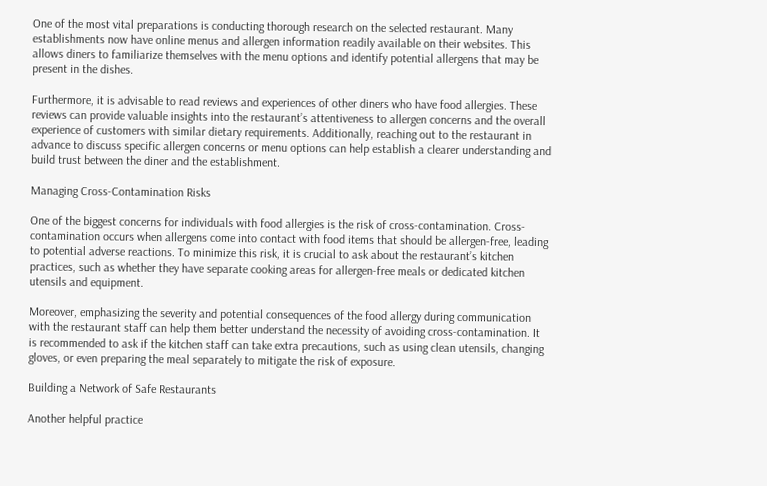One of the most vital preparations is conducting thorough research on the selected restaurant. Many establishments now have online menus and allergen information readily available on their websites. This allows diners to familiarize themselves with the menu options and identify potential allergens that may be present in the dishes.

Furthermore, it is advisable to read reviews and experiences of other diners who have food allergies. These reviews can provide valuable insights into the restaurant’s attentiveness to allergen concerns and the overall experience of customers with similar dietary requirements. Additionally, reaching out to the restaurant in advance to discuss specific allergen concerns or menu options can help establish a clearer understanding and build trust between the diner and the establishment.

Managing Cross-Contamination Risks

One of the biggest concerns for individuals with food allergies is the risk of cross-contamination. Cross-contamination occurs when allergens come into contact with food items that should be allergen-free, leading to potential adverse reactions. To minimize this risk, it is crucial to ask about the restaurant’s kitchen practices, such as whether they have separate cooking areas for allergen-free meals or dedicated kitchen utensils and equipment.

Moreover, emphasizing the severity and potential consequences of the food allergy during communication with the restaurant staff can help them better understand the necessity of avoiding cross-contamination. It is recommended to ask if the kitchen staff can take extra precautions, such as using clean utensils, changing gloves, or even preparing the meal separately to mitigate the risk of exposure.

Building a Network of Safe Restaurants

Another helpful practice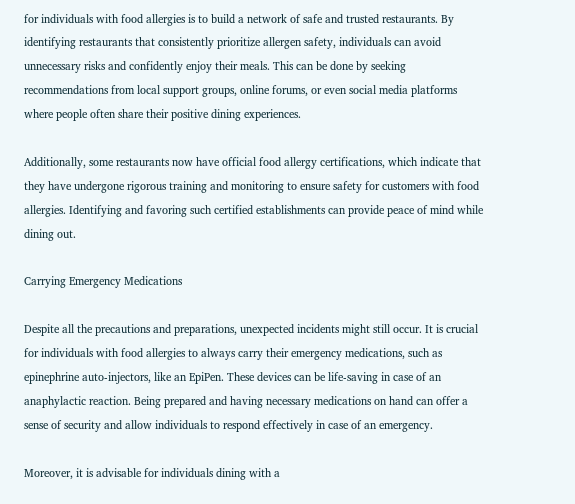for individuals with food allergies is to build a network of safe and trusted restaurants. By identifying restaurants that consistently prioritize allergen safety, individuals can avoid unnecessary risks and confidently enjoy their meals. This can be done by seeking recommendations from local support groups, online forums, or even social media platforms where people often share their positive dining experiences.

Additionally, some restaurants now have official food allergy certifications, which indicate that they have undergone rigorous training and monitoring to ensure safety for customers with food allergies. Identifying and favoring such certified establishments can provide peace of mind while dining out.

Carrying Emergency Medications

Despite all the precautions and preparations, unexpected incidents might still occur. It is crucial for individuals with food allergies to always carry their emergency medications, such as epinephrine auto-injectors, like an EpiPen. These devices can be life-saving in case of an anaphylactic reaction. Being prepared and having necessary medications on hand can offer a sense of security and allow individuals to respond effectively in case of an emergency.

Moreover, it is advisable for individuals dining with a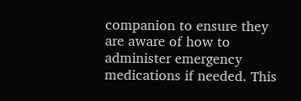companion to ensure they are aware of how to administer emergency medications if needed. This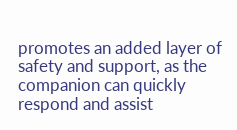promotes an added layer of safety and support, as the companion can quickly respond and assist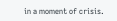in a moment of crisis.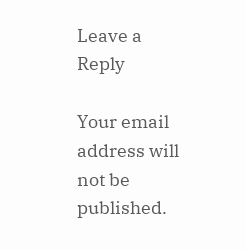Leave a Reply

Your email address will not be published.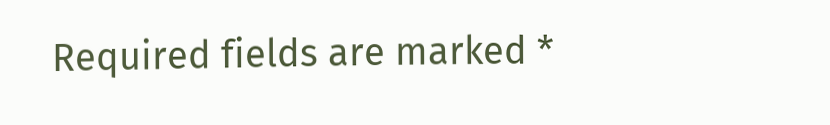Required fields are marked *